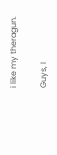i like my theragun.

Guys, I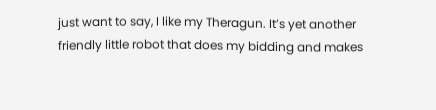just want to say, I like my Theragun. It’s yet another friendly little robot that does my bidding and makes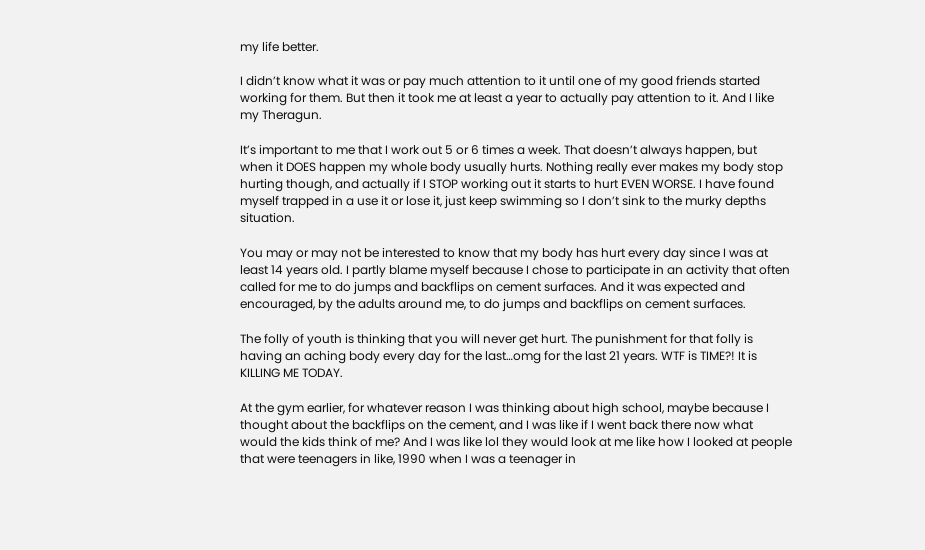my life better.

I didn’t know what it was or pay much attention to it until one of my good friends started working for them. But then it took me at least a year to actually pay attention to it. And I like my Theragun.

It’s important to me that I work out 5 or 6 times a week. That doesn’t always happen, but when it DOES happen my whole body usually hurts. Nothing really ever makes my body stop hurting though, and actually if I STOP working out it starts to hurt EVEN WORSE. I have found myself trapped in a use it or lose it, just keep swimming so I don’t sink to the murky depths situation.

You may or may not be interested to know that my body has hurt every day since I was at least 14 years old. I partly blame myself because I chose to participate in an activity that often called for me to do jumps and backflips on cement surfaces. And it was expected and encouraged, by the adults around me, to do jumps and backflips on cement surfaces.

The folly of youth is thinking that you will never get hurt. The punishment for that folly is having an aching body every day for the last…omg for the last 21 years. WTF is TIME?! It is KILLING ME TODAY.

At the gym earlier, for whatever reason I was thinking about high school, maybe because I thought about the backflips on the cement, and I was like if I went back there now what would the kids think of me? And I was like lol they would look at me like how I looked at people that were teenagers in like, 1990 when I was a teenager in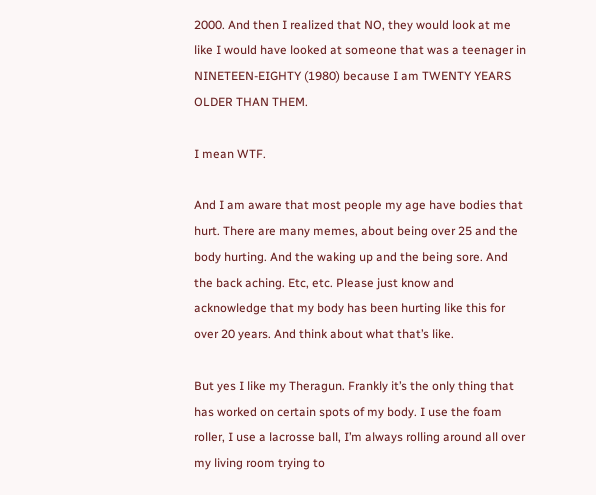2000. And then I realized that NO, they would look at me like I would have looked at someone that was a teenager in NINETEEN-EIGHTY (1980) because I am TWENTY YEARS OLDER THAN THEM.

I mean WTF.

And I am aware that most people my age have bodies that hurt. There are many memes, about being over 25 and the body hurting. And the waking up and the being sore. And the back aching. Etc, etc. Please just know and acknowledge that my body has been hurting like this for over 20 years. And think about what that’s like.

But yes I like my Theragun. Frankly it’s the only thing that has worked on certain spots of my body. I use the foam roller, I use a lacrosse ball, I’m always rolling around all over my living room trying to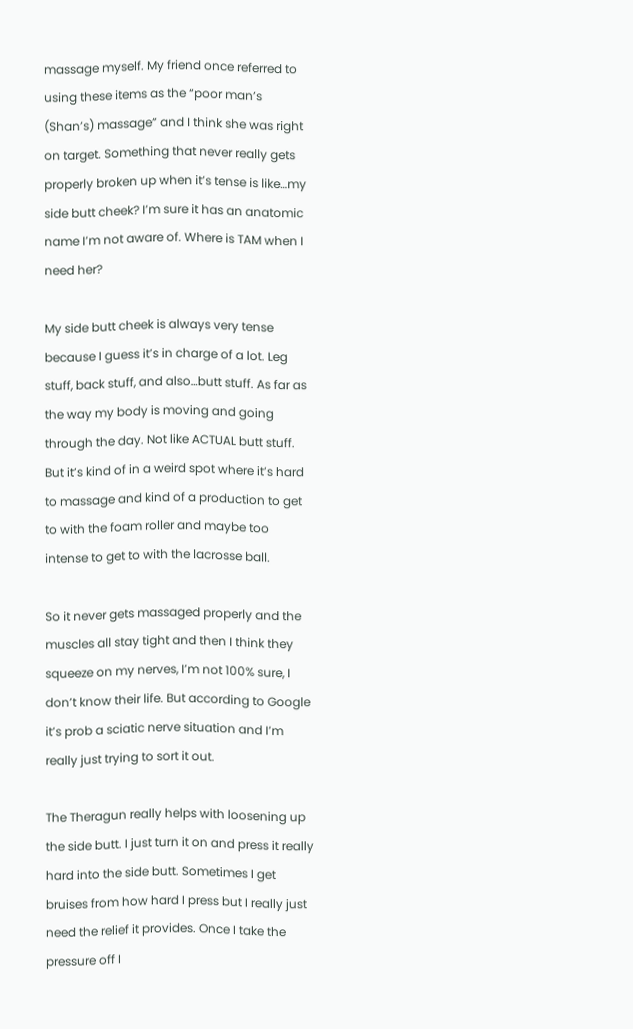massage myself. My friend once referred to using these items as the “poor man’s (Shan’s) massage” and I think she was right on target. Something that never really gets properly broken up when it’s tense is like…my side butt cheek? I’m sure it has an anatomic name I’m not aware of. Where is TAM when I need her?

My side butt cheek is always very tense because I guess it’s in charge of a lot. Leg stuff, back stuff, and also…butt stuff. As far as the way my body is moving and going through the day. Not like ACTUAL butt stuff. But it’s kind of in a weird spot where it’s hard to massage and kind of a production to get to with the foam roller and maybe too intense to get to with the lacrosse ball.

So it never gets massaged properly and the muscles all stay tight and then I think they squeeze on my nerves, I’m not 100% sure, I don’t know their life. But according to Google it’s prob a sciatic nerve situation and I’m really just trying to sort it out.

The Theragun really helps with loosening up the side butt. I just turn it on and press it really hard into the side butt. Sometimes I get bruises from how hard I press but I really just need the relief it provides. Once I take the pressure off I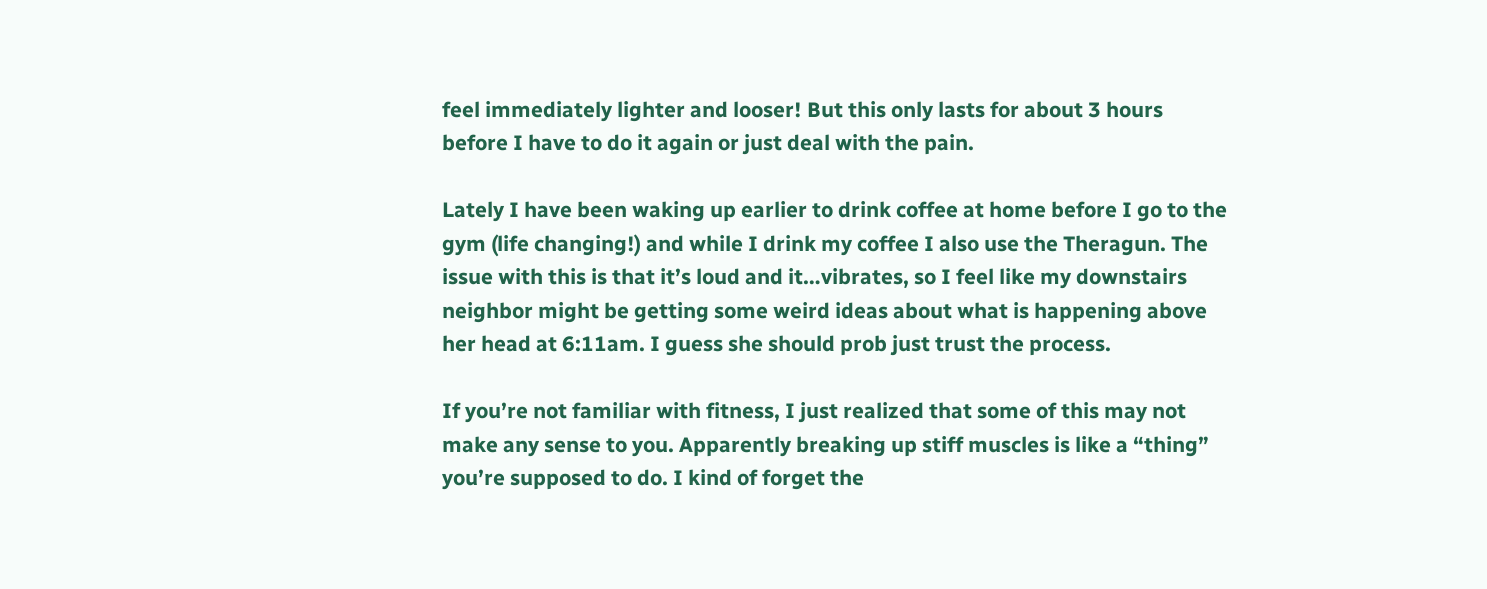feel immediately lighter and looser! But this only lasts for about 3 hours before I have to do it again or just deal with the pain.

Lately I have been waking up earlier to drink coffee at home before I go to the gym (life changing!) and while I drink my coffee I also use the Theragun. The issue with this is that it’s loud and it…vibrates, so I feel like my downstairs neighbor might be getting some weird ideas about what is happening above her head at 6:11am. I guess she should prob just trust the process.

If you’re not familiar with fitness, I just realized that some of this may not make any sense to you. Apparently breaking up stiff muscles is like a “thing” you’re supposed to do. I kind of forget the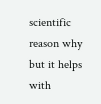scientific reason why but it helps with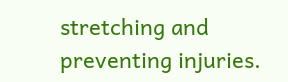stretching and preventing injuries.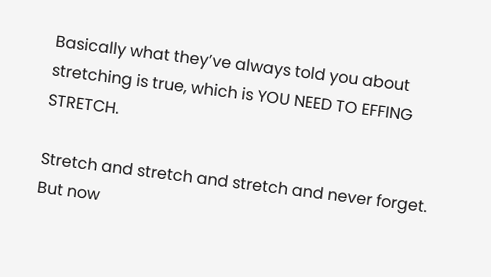Basically what they’ve always told you about stretching is true, which is YOU NEED TO EFFING STRETCH.

Stretch and stretch and stretch and never forget. But now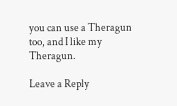you can use a Theragun too, and I like my Theragun.

Leave a Reply